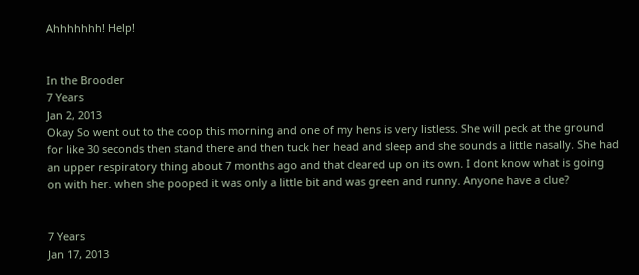Ahhhhhhh! Help!


In the Brooder
7 Years
Jan 2, 2013
Okay So went out to the coop this morning and one of my hens is very listless. She will peck at the ground for like 30 seconds then stand there and then tuck her head and sleep and she sounds a little nasally. She had an upper respiratory thing about 7 months ago and that cleared up on its own. I dont know what is going on with her. when she pooped it was only a little bit and was green and runny. Anyone have a clue?


7 Years
Jan 17, 2013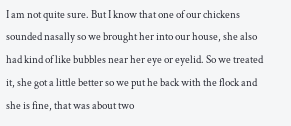I am not quite sure. But I know that one of our chickens sounded nasally so we brought her into our house, she also had kind of like bubbles near her eye or eyelid. So we treated it, she got a little better so we put he back with the flock and she is fine, that was about two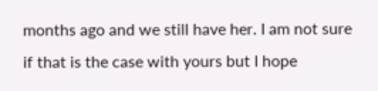months ago and we still have her. I am not sure if that is the case with yours but I hope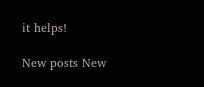it helps!

New posts New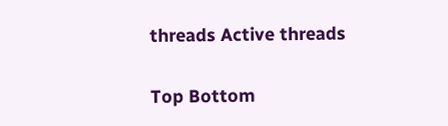threads Active threads

Top Bottom